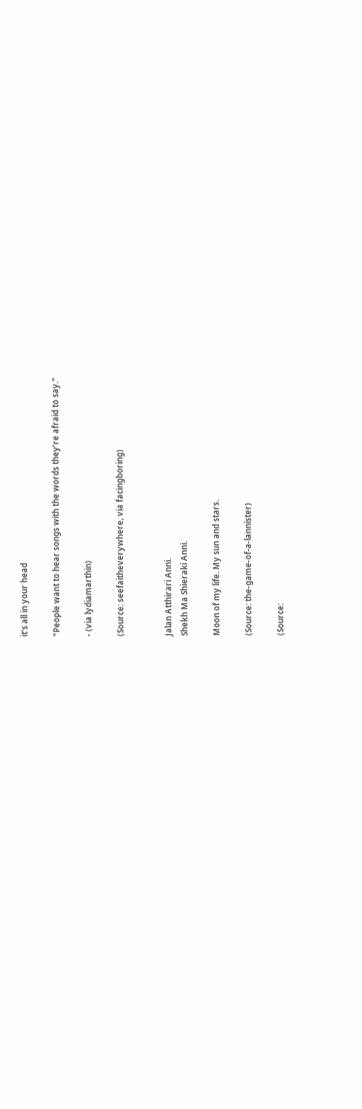it's all in your head

"People want to hear songs with the words they’re afraid to say."

- (via lydiamarthin)

(Source: seefaitheverywhere, via facingboring)


Jalan Atthirari Anni.
Shekh Ma Shieraki Anni.

Moon of my life. My sun and stars.

(Source: the-game-of-a-lannister)

(Source: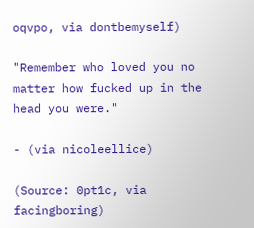oqvpo, via dontbemyself)

"Remember who loved you no matter how fucked up in the head you were."

- (via nicoleellice)

(Source: 0pt1c, via facingboring)